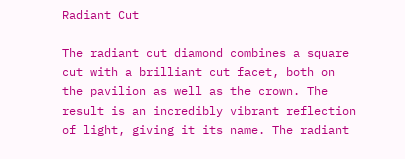Radiant Cut

The radiant cut diamond combines a square cut with a brilliant cut facet, both on the pavilion as well as the crown. The result is an incredibly vibrant reflection of light, giving it its name. The radiant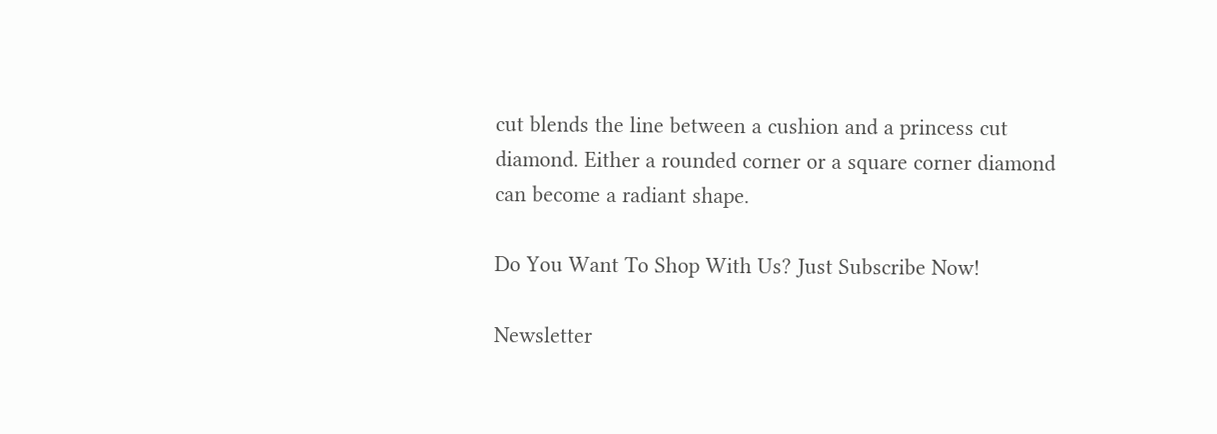cut blends the line between a cushion and a princess cut diamond. Either a rounded corner or a square corner diamond can become a radiant shape.

Do You Want To Shop With Us? Just Subscribe Now!

Newsletter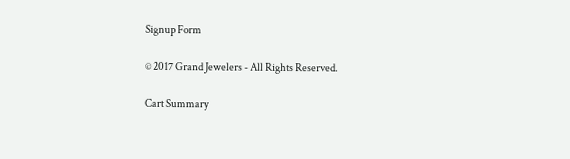Signup Form

© 2017 Grand Jewelers - All Rights Reserved.

Cart Summary